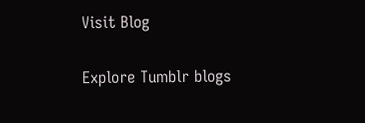Visit Blog

Explore Tumblr blogs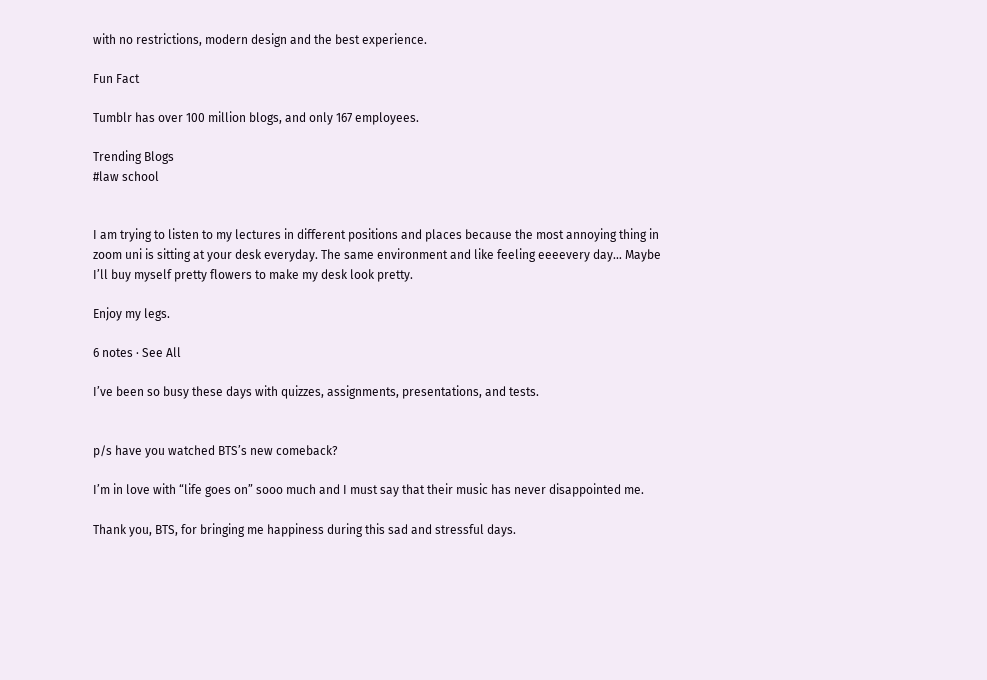with no restrictions, modern design and the best experience.

Fun Fact

Tumblr has over 100 million blogs, and only 167 employees.

Trending Blogs
#law school


I am trying to listen to my lectures in different positions and places because the most annoying thing in zoom uni is sitting at your desk everyday. The same environment and like feeling eeeevery day… Maybe I’ll buy myself pretty flowers to make my desk look pretty.

Enjoy my legs.

6 notes · See All

I’ve been so busy these days with quizzes, assignments, presentations, and tests.


p/s have you watched BTS’s new comeback?

I’m in love with “life goes on” sooo much and I must say that their music has never disappointed me.

Thank you, BTS, for bringing me happiness during this sad and stressful days.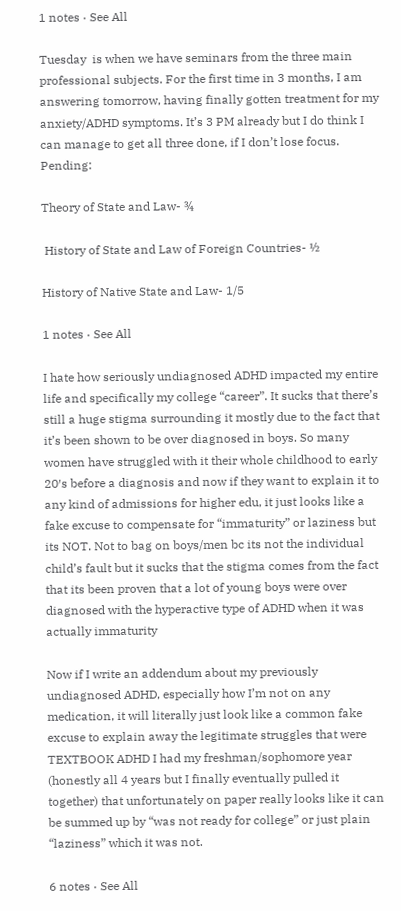1 notes · See All

Tuesday  is when we have seminars from the three main professional subjects. For the first time in 3 months, I am answering tomorrow, having finally gotten treatment for my anxiety/ADHD symptoms. It’s 3 PM already but I do think I can manage to get all three done, if I don’t lose focus. Pending:

Theory of State and Law- ¾

 History of State and Law of Foreign Countries- ½

History of Native State and Law- 1/5

1 notes · See All

I hate how seriously undiagnosed ADHD impacted my entire life and specifically my college “career”. It sucks that there’s still a huge stigma surrounding it mostly due to the fact that it’s been shown to be over diagnosed in boys. So many women have struggled with it their whole childhood to early 20′s before a diagnosis and now if they want to explain it to any kind of admissions for higher edu, it just looks like a fake excuse to compensate for “immaturity” or laziness but its NOT. Not to bag on boys/men bc its not the individual child’s fault but it sucks that the stigma comes from the fact that its been proven that a lot of young boys were over diagnosed with the hyperactive type of ADHD when it was actually immaturity

Now if I write an addendum about my previously undiagnosed ADHD, especially how I’m not on any medication, it will literally just look like a common fake excuse to explain away the legitimate struggles that were TEXTBOOK ADHD I had my freshman/sophomore year (honestly all 4 years but I finally eventually pulled it together) that unfortunately on paper really looks like it can be summed up by “was not ready for college” or just plain “laziness” which it was not.

6 notes · See All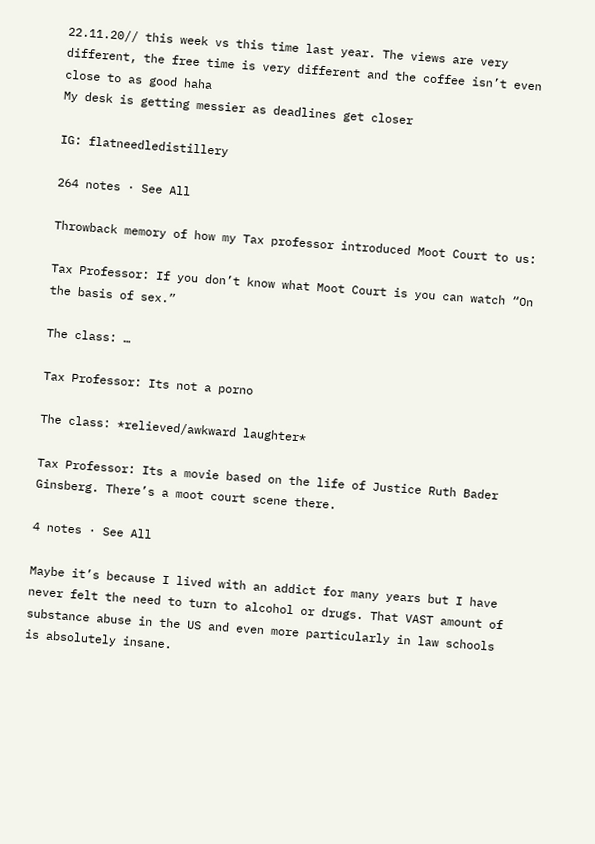22.11.20// this week vs this time last year. The views are very different, the free time is very different and the coffee isn’t even close to as good haha
My desk is getting messier as deadlines get closer

IG: flatneedledistillery

264 notes · See All

Throwback memory of how my Tax professor introduced Moot Court to us:

Tax Professor: If you don’t know what Moot Court is you can watch “On the basis of sex.”

The class: …

Tax Professor: Its not a porno

The class: *relieved/awkward laughter*

Tax Professor: Its a movie based on the life of Justice Ruth Bader Ginsberg. There’s a moot court scene there.

4 notes · See All

Maybe it’s because I lived with an addict for many years but I have never felt the need to turn to alcohol or drugs. That VAST amount of substance abuse in the US and even more particularly in law schools is absolutely insane.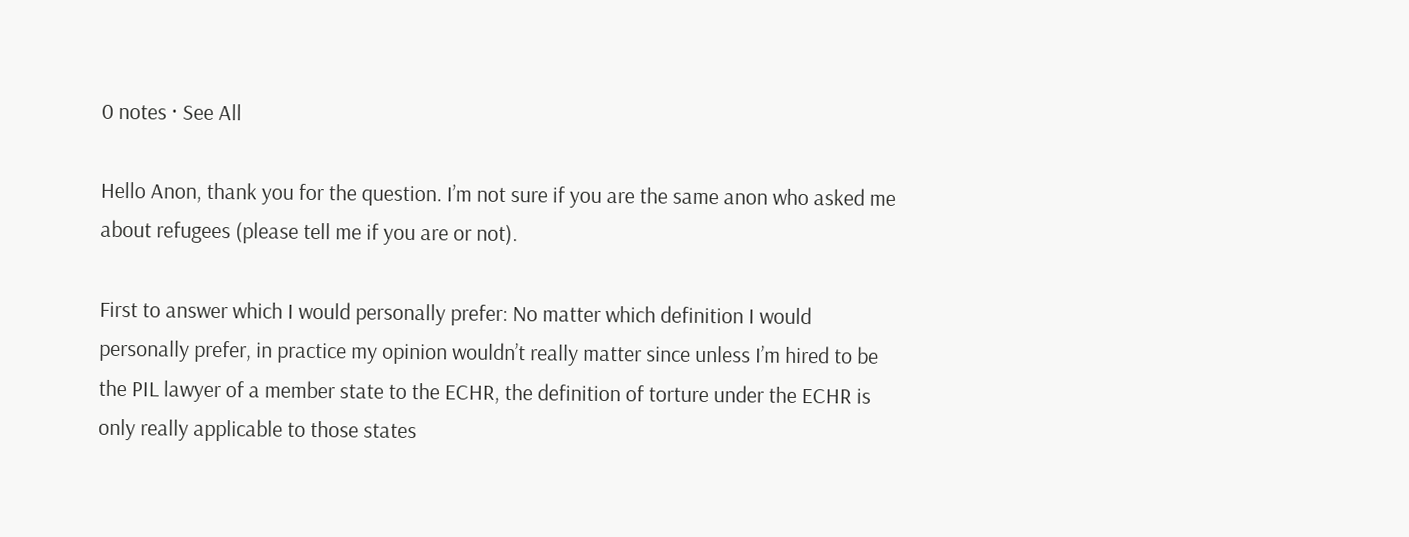0 notes · See All

Hello Anon, thank you for the question. I’m not sure if you are the same anon who asked me about refugees (please tell me if you are or not).

First to answer which I would personally prefer: No matter which definition I would personally prefer, in practice my opinion wouldn’t really matter since unless I’m hired to be the PIL lawyer of a member state to the ECHR, the definition of torture under the ECHR is only really applicable to those states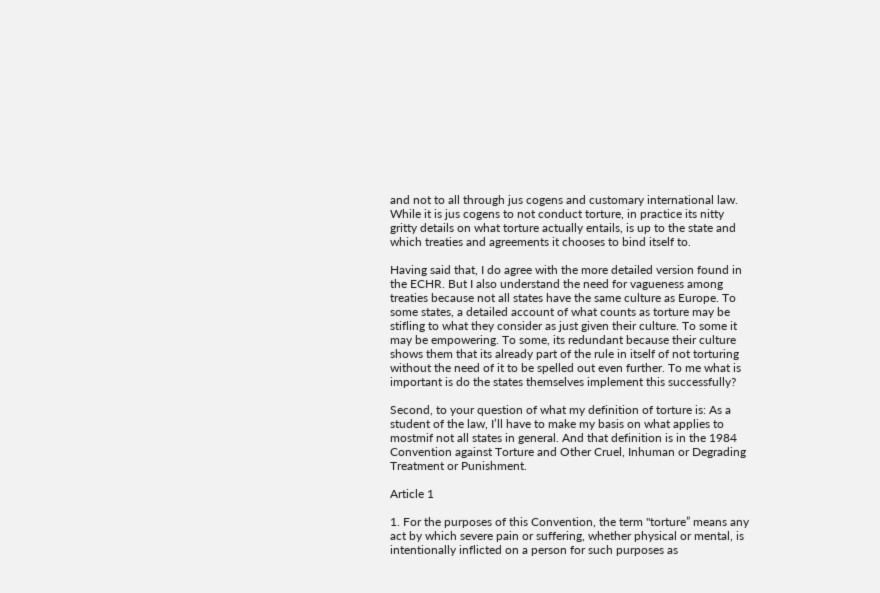and not to all through jus cogens and customary international law. While it is jus cogens to not conduct torture, in practice its nitty gritty details on what torture actually entails, is up to the state and which treaties and agreements it chooses to bind itself to.

Having said that, I do agree with the more detailed version found in the ECHR. But I also understand the need for vagueness among treaties because not all states have the same culture as Europe. To some states, a detailed account of what counts as torture may be stifling to what they consider as just given their culture. To some it may be empowering. To some, its redundant because their culture shows them that its already part of the rule in itself of not torturing without the need of it to be spelled out even further. To me what is important is do the states themselves implement this successfully?

Second, to your question of what my definition of torture is: As a student of the law, I’ll have to make my basis on what applies to mostmif not all states in general. And that definition is in the 1984 Convention against Torture and Other Cruel, Inhuman or Degrading Treatment or Punishment.

Article 1

1. For the purposes of this Convention, the term "torture” means any act by which severe pain or suffering, whether physical or mental, is intentionally inflicted on a person for such purposes as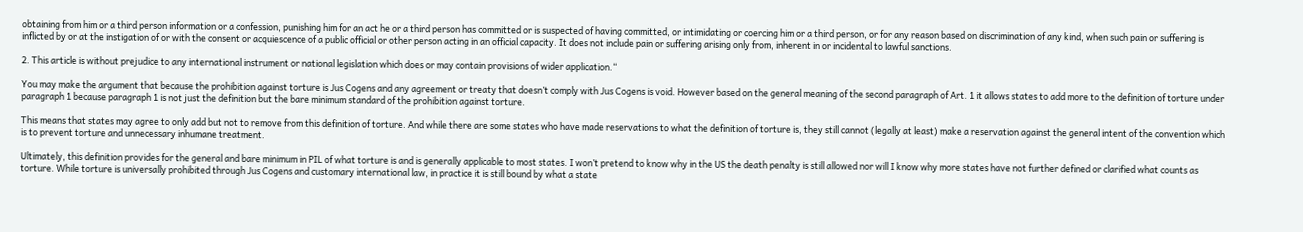obtaining from him or a third person information or a confession, punishing him for an act he or a third person has committed or is suspected of having committed, or intimidating or coercing him or a third person, or for any reason based on discrimination of any kind, when such pain or suffering is inflicted by or at the instigation of or with the consent or acquiescence of a public official or other person acting in an official capacity. It does not include pain or suffering arising only from, inherent in or incidental to lawful sanctions.

2. This article is without prejudice to any international instrument or national legislation which does or may contain provisions of wider application.“

You may make the argument that because the prohibition against torture is Jus Cogens and any agreement or treaty that doesn’t comply with Jus Cogens is void. However based on the general meaning of the second paragraph of Art. 1 it allows states to add more to the definition of torture under paragraph 1 because paragraph 1 is not just the definition but the bare minimum standard of the prohibition against torture.

This means that states may agree to only add but not to remove from this definition of torture. And while there are some states who have made reservations to what the definition of torture is, they still cannot (legally at least) make a reservation against the general intent of the convention which is to prevent torture and unnecessary inhumane treatment.

Ultimately, this definition provides for the general and bare minimum in PIL of what torture is and is generally applicable to most states. I won’t pretend to know why in the US the death penalty is still allowed nor will I know why more states have not further defined or clarified what counts as torture. While torture is universally prohibited through Jus Cogens and customary international law, in practice it is still bound by what a state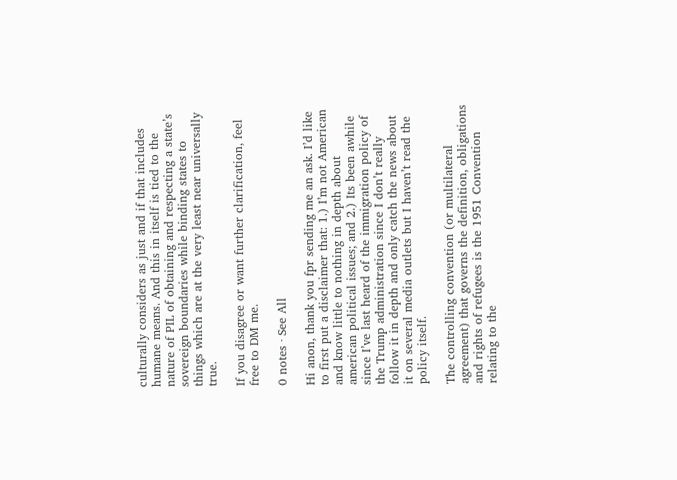culturally considers as just and if that includes humane means. And this in itself is tied to the nature of PIL of obtaining and respecting a state’s sovereign boundaries while binding states to things which are at the very least near universally true.

If you disagree or want further clarification, feel free to DM me.

0 notes · See All

Hi anon, thank you fpr sending me an ask. I’d like to first put a disclaimer that: 1.) I’m not American and know little to nothing in depth about american political issues; and 2.) Its been awhile since I’ve last heard of the immigration policy of the Trump administration since I don’t really follow it in depth and only catch the news about it on several media outlets but I haven’t read the policy itself.

The controlling convention (or multilateral agreement) that governs the definition, obligations and rights of refugees is the 1951 Convention relating to the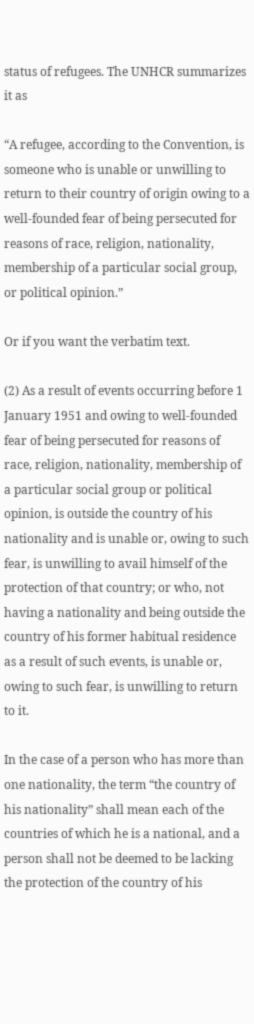status of refugees. The UNHCR summarizes it as

“A refugee, according to the Convention, is someone who is unable or unwilling to return to their country of origin owing to a well-founded fear of being persecuted for reasons of race, religion, nationality, membership of a particular social group, or political opinion.”

Or if you want the verbatim text.

(2) As a result of events occurring before 1 January 1951 and owing to well-founded fear of being persecuted for reasons of race, religion, nationality, membership of a particular social group or political opinion, is outside the country of his nationality and is unable or, owing to such fear, is unwilling to avail himself of the protection of that country; or who, not having a nationality and being outside the country of his former habitual residence as a result of such events, is unable or, owing to such fear, is unwilling to return to it.

In the case of a person who has more than one nationality, the term “the country of his nationality” shall mean each of the countries of which he is a national, and a person shall not be deemed to be lacking the protection of the country of his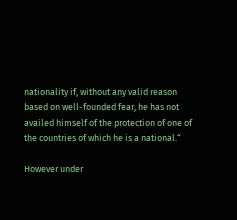nationality if, without any valid reason based on well-founded fear, he has not availed himself of the protection of one of the countries of which he is a national.“

However under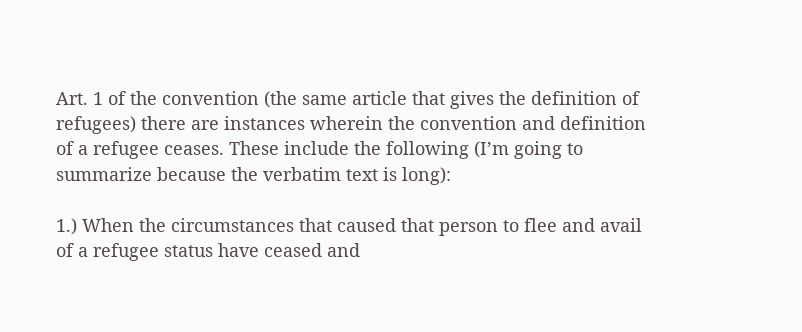Art. 1 of the convention (the same article that gives the definition of refugees) there are instances wherein the convention and definition of a refugee ceases. These include the following (I’m going to summarize because the verbatim text is long):

1.) When the circumstances that caused that person to flee and avail of a refugee status have ceased and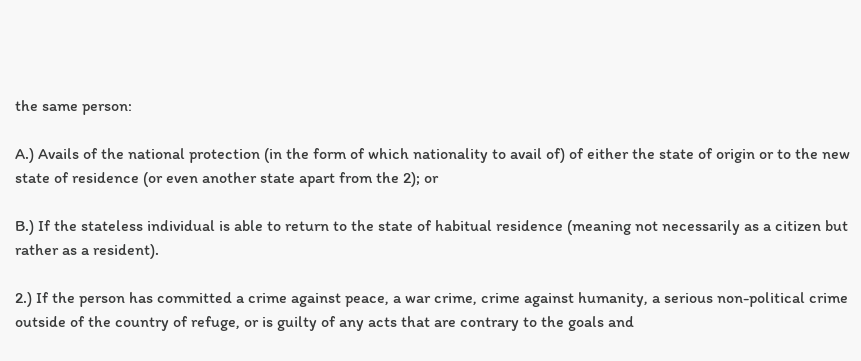the same person:

A.) Avails of the national protection (in the form of which nationality to avail of) of either the state of origin or to the new state of residence (or even another state apart from the 2); or

B.) If the stateless individual is able to return to the state of habitual residence (meaning not necessarily as a citizen but rather as a resident).

2.) If the person has committed a crime against peace, a war crime, crime against humanity, a serious non-political crime outside of the country of refuge, or is guilty of any acts that are contrary to the goals and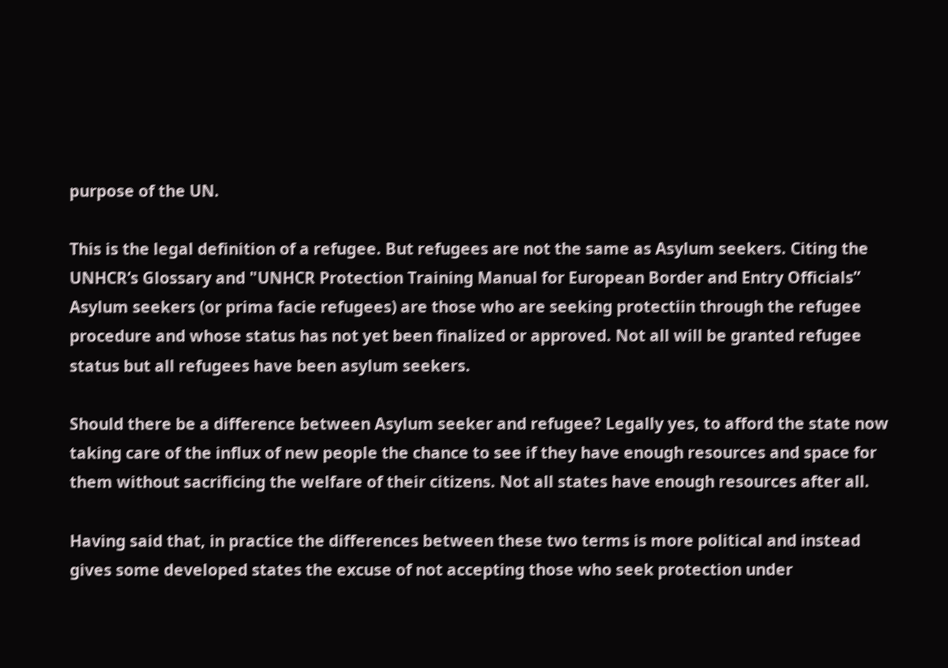purpose of the UN.

This is the legal definition of a refugee. But refugees are not the same as Asylum seekers. Citing the UNHCR’s Glossary and "UNHCR Protection Training Manual for European Border and Entry Officials” Asylum seekers (or prima facie refugees) are those who are seeking protectiin through the refugee procedure and whose status has not yet been finalized or approved. Not all will be granted refugee status but all refugees have been asylum seekers.

Should there be a difference between Asylum seeker and refugee? Legally yes, to afford the state now taking care of the influx of new people the chance to see if they have enough resources and space for them without sacrificing the welfare of their citizens. Not all states have enough resources after all.

Having said that, in practice the differences between these two terms is more political and instead gives some developed states the excuse of not accepting those who seek protection under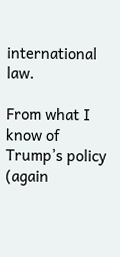international law.

From what I know of Trump’s policy (again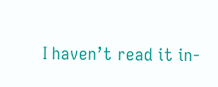I haven’t read it in-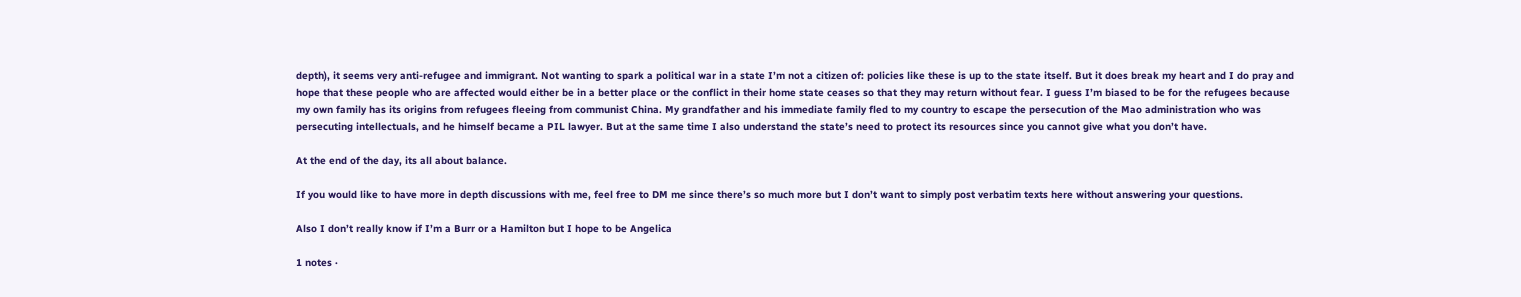depth), it seems very anti-refugee and immigrant. Not wanting to spark a political war in a state I’m not a citizen of: policies like these is up to the state itself. But it does break my heart and I do pray and hope that these people who are affected would either be in a better place or the conflict in their home state ceases so that they may return without fear. I guess I’m biased to be for the refugees because my own family has its origins from refugees fleeing from communist China. My grandfather and his immediate family fled to my country to escape the persecution of the Mao administration who was persecuting intellectuals, and he himself became a PIL lawyer. But at the same time I also understand the state’s need to protect its resources since you cannot give what you don’t have.

At the end of the day, its all about balance.

If you would like to have more in depth discussions with me, feel free to DM me since there’s so much more but I don’t want to simply post verbatim texts here without answering your questions.

Also I don’t really know if I’m a Burr or a Hamilton but I hope to be Angelica

1 notes ·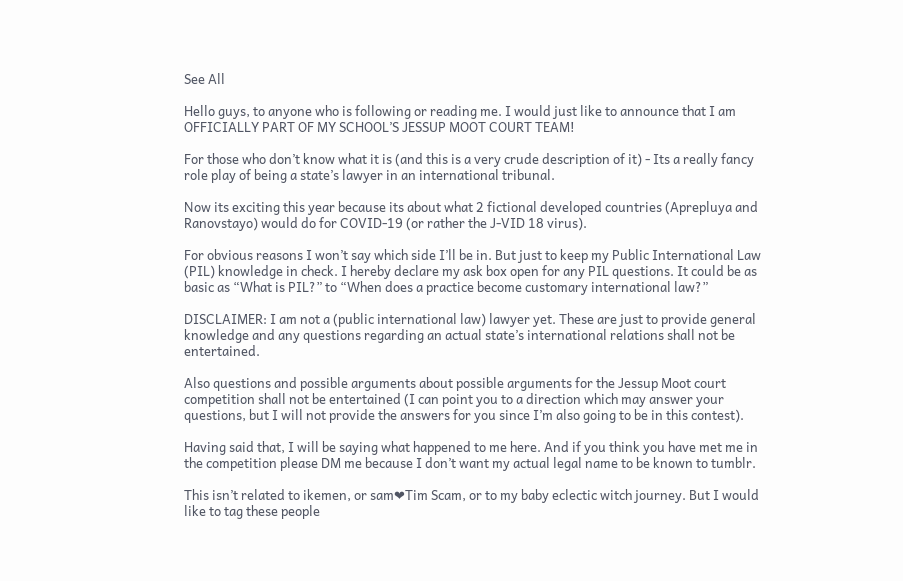See All

Hello guys, to anyone who is following or reading me. I would just like to announce that I am OFFICIALLY PART OF MY SCHOOL’S JESSUP MOOT COURT TEAM!

For those who don’t know what it is (and this is a very crude description of it) - Its a really fancy role play of being a state’s lawyer in an international tribunal.

Now its exciting this year because its about what 2 fictional developed countries (Aprepluya and Ranovstayo) would do for COVID-19 (or rather the J-VID 18 virus).

For obvious reasons I won’t say which side I’ll be in. But just to keep my Public International Law (PIL) knowledge in check. I hereby declare my ask box open for any PIL questions. It could be as basic as “What is PIL?” to “When does a practice become customary international law?”

DISCLAIMER: I am not a (public international law) lawyer yet. These are just to provide general knowledge and any questions regarding an actual state’s international relations shall not be entertained.

Also questions and possible arguments about possible arguments for the Jessup Moot court competition shall not be entertained (I can point you to a direction which may answer your questions, but I will not provide the answers for you since I’m also going to be in this contest).

Having said that, I will be saying what happened to me here. And if you think you have met me in the competition please DM me because I don’t want my actual legal name to be known to tumblr.

This isn’t related to ikemen, or sam❤Tim Scam, or to my baby eclectic witch journey. But I would like to tag these people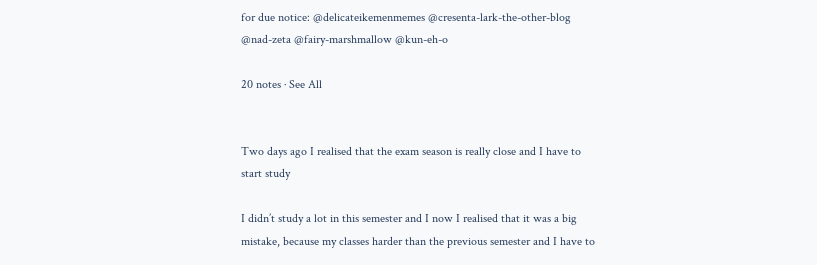for due notice: @delicateikemenmemes @cresenta-lark-the-other-blog @nad-zeta @fairy-marshmallow @kun-eh-o

20 notes · See All


Two days ago I realised that the exam season is really close and I have to start study

I didn’t study a lot in this semester and I now I realised that it was a big mistake, because my classes harder than the previous semester and I have to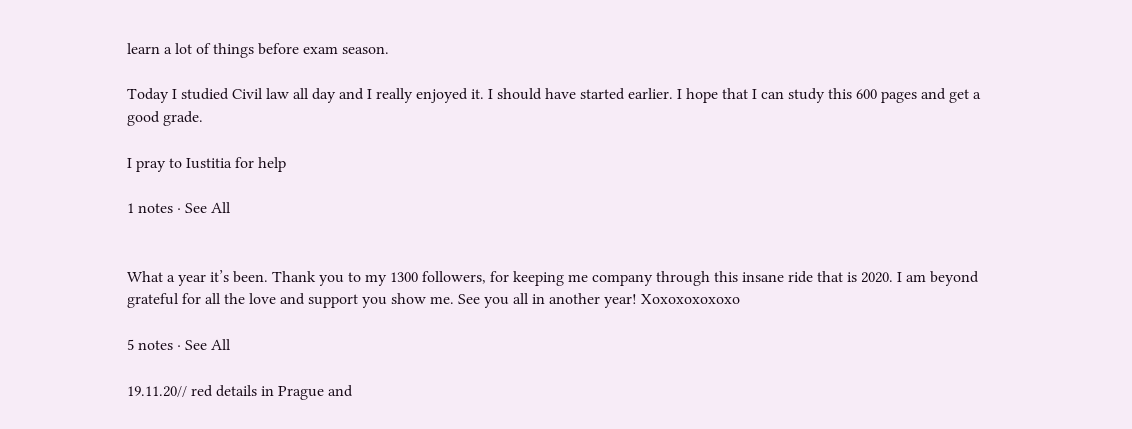learn a lot of things before exam season.

Today I studied Civil law all day and I really enjoyed it. I should have started earlier. I hope that I can study this 600 pages and get a good grade.

I pray to Iustitia for help

1 notes · See All


What a year it’s been. Thank you to my 1300 followers, for keeping me company through this insane ride that is 2020. I am beyond grateful for all the love and support you show me. See you all in another year! Xoxoxoxoxoxo

5 notes · See All

19.11.20// red details in Prague and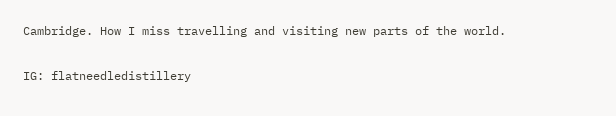Cambridge. How I miss travelling and visiting new parts of the world.

IG: flatneedledistillery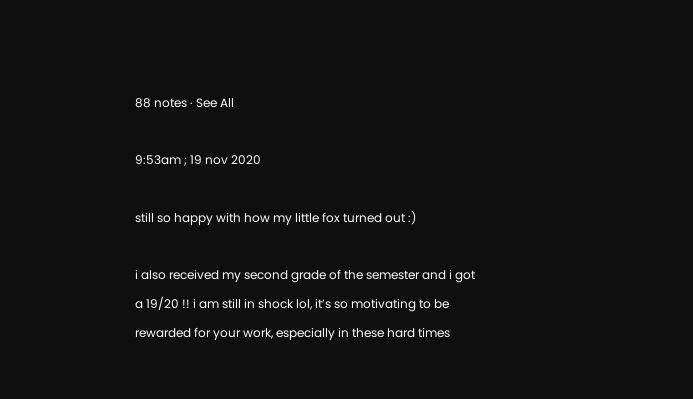88 notes · See All

9:53am ; 19 nov 2020

still so happy with how my little fox turned out :)

i also received my second grade of the semester and i got a 19/20 !! i am still in shock lol, it’s so motivating to be rewarded for your work, especially in these hard times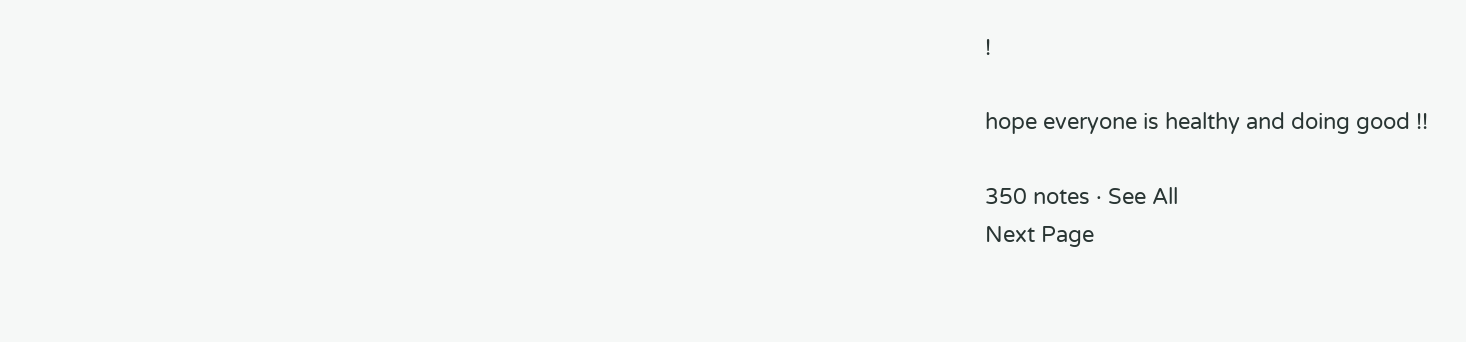!

hope everyone is healthy and doing good !!

350 notes · See All
Next Page